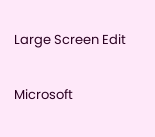Large Screen Edit

Microsoft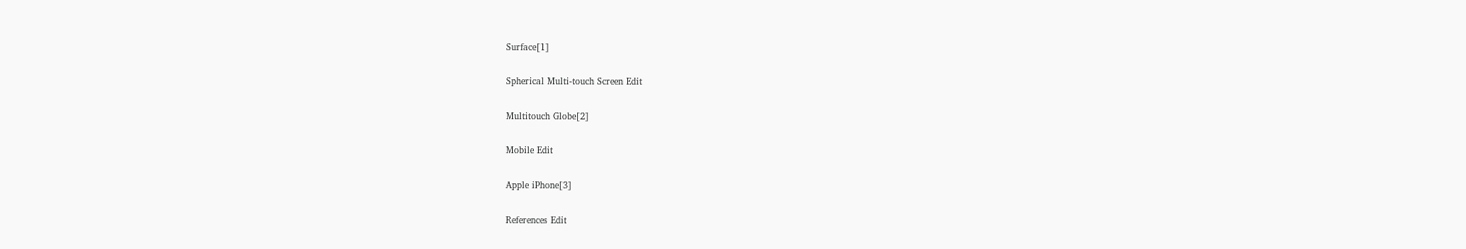Surface[1]

Spherical Multi-touch Screen Edit

Multitouch Globe[2]

Mobile Edit

Apple iPhone[3]

References Edit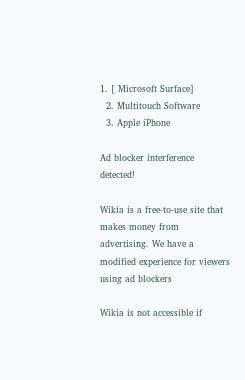1. [ Microsoft Surface]
  2. Multitouch Software
  3. Apple iPhone

Ad blocker interference detected!

Wikia is a free-to-use site that makes money from advertising. We have a modified experience for viewers using ad blockers

Wikia is not accessible if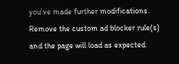you’ve made further modifications. Remove the custom ad blocker rule(s) and the page will load as expected.